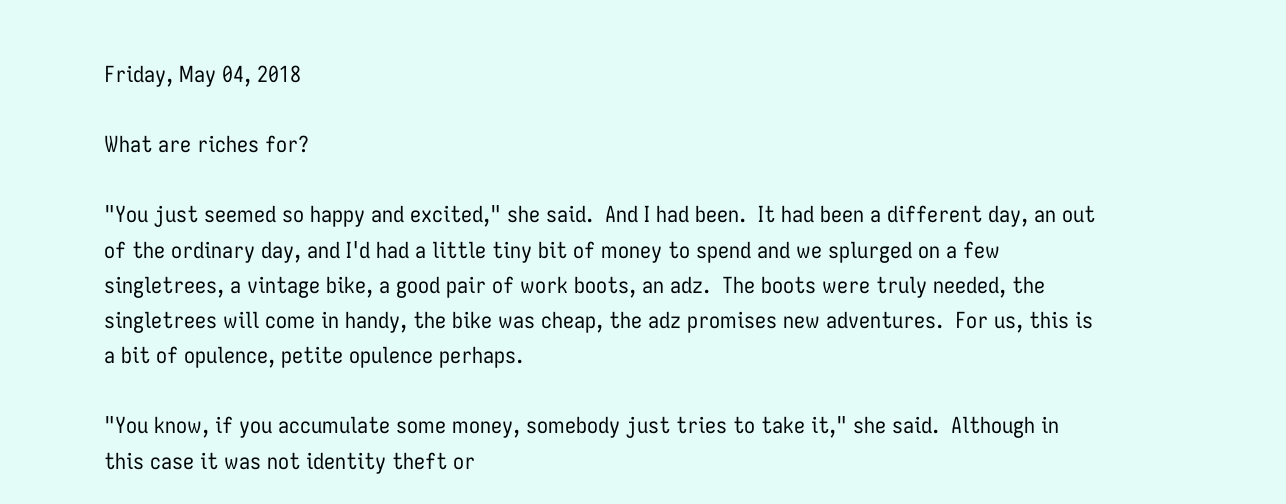Friday, May 04, 2018

What are riches for?

"You just seemed so happy and excited," she said.  And I had been.  It had been a different day, an out of the ordinary day, and I'd had a little tiny bit of money to spend and we splurged on a few singletrees, a vintage bike, a good pair of work boots, an adz.  The boots were truly needed, the singletrees will come in handy, the bike was cheap, the adz promises new adventures.  For us, this is a bit of opulence, petite opulence perhaps.

"You know, if you accumulate some money, somebody just tries to take it," she said.  Although in this case it was not identity theft or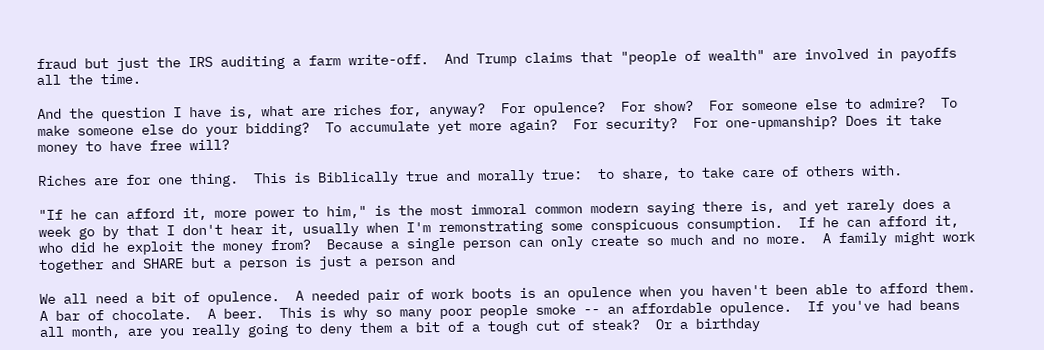fraud but just the IRS auditing a farm write-off.  And Trump claims that "people of wealth" are involved in payoffs all the time.

And the question I have is, what are riches for, anyway?  For opulence?  For show?  For someone else to admire?  To make someone else do your bidding?  To accumulate yet more again?  For security?  For one-upmanship? Does it take money to have free will?

Riches are for one thing.  This is Biblically true and morally true:  to share, to take care of others with.

"If he can afford it, more power to him," is the most immoral common modern saying there is, and yet rarely does a week go by that I don't hear it, usually when I'm remonstrating some conspicuous consumption.  If he can afford it, who did he exploit the money from?  Because a single person can only create so much and no more.  A family might work together and SHARE but a person is just a person and

We all need a bit of opulence.  A needed pair of work boots is an opulence when you haven't been able to afford them.  A bar of chocolate.  A beer.  This is why so many poor people smoke -- an affordable opulence.  If you've had beans all month, are you really going to deny them a bit of a tough cut of steak?  Or a birthday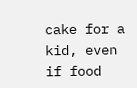cake for a kid, even if food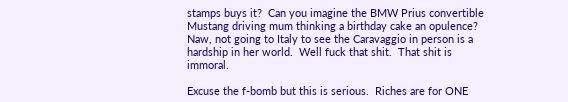stamps buys it?  Can you imagine the BMW Prius convertible Mustang driving mum thinking a birthday cake an opulence?  Naw, not going to Italy to see the Caravaggio in person is a hardship in her world.  Well fuck that shit.  That shit is immoral.

Excuse the f-bomb but this is serious.  Riches are for ONE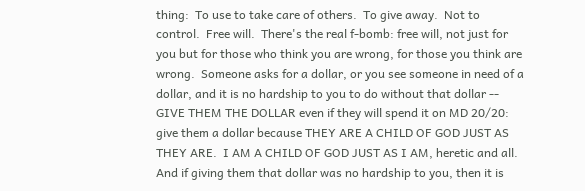thing:  To use to take care of others.  To give away.  Not to control.  Free will.  There's the real f-bomb: free will, not just for you but for those who think you are wrong, for those you think are wrong.  Someone asks for a dollar, or you see someone in need of a dollar, and it is no hardship to you to do without that dollar -- GIVE THEM THE DOLLAR even if they will spend it on MD 20/20:  give them a dollar because THEY ARE A CHILD OF GOD JUST AS THEY ARE.  I AM A CHILD OF GOD JUST AS I AM, heretic and all.  And if giving them that dollar was no hardship to you, then it is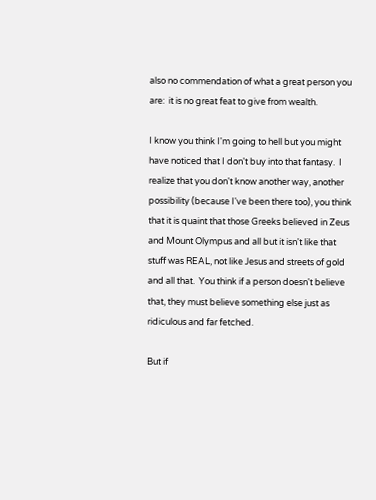also no commendation of what a great person you are:  it is no great feat to give from wealth.

I know you think I'm going to hell but you might have noticed that I don't buy into that fantasy.  I realize that you don't know another way, another possibility (because I've been there too), you think that it is quaint that those Greeks believed in Zeus and Mount Olympus and all but it isn't like that stuff was REAL, not like Jesus and streets of gold and all that.  You think if a person doesn't believe that, they must believe something else just as ridiculous and far fetched.

But if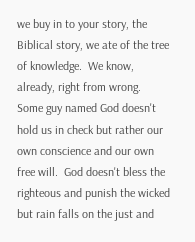we buy in to your story, the Biblical story, we ate of the tree of knowledge.  We know, already, right from wrong.  Some guy named God doesn't hold us in check but rather our own conscience and our own free will.  God doesn't bless the righteous and punish the wicked but rain falls on the just and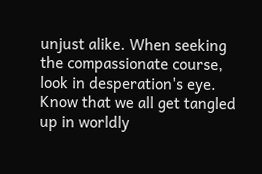unjust alike. When seeking the compassionate course, look in desperation's eye. Know that we all get tangled up in worldly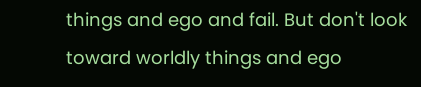things and ego and fail. But don't look toward worldly things and ego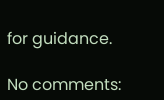for guidance.

No comments: